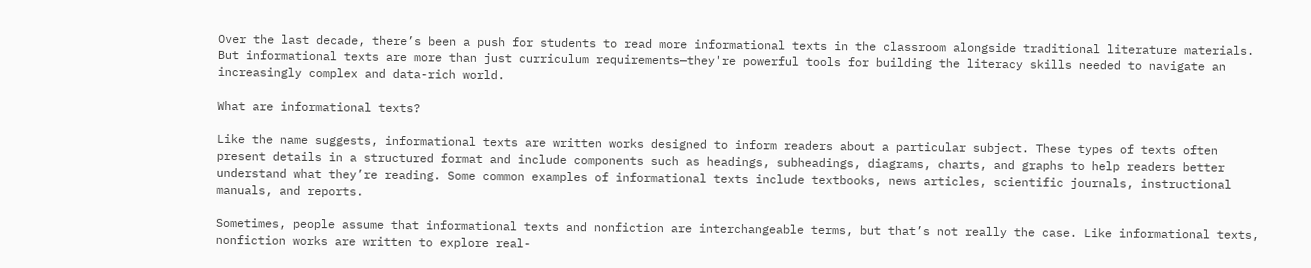Over the last decade, there’s been a push for students to read more informational texts in the classroom alongside traditional literature materials. But informational texts are more than just curriculum requirements—they're powerful tools for building the literacy skills needed to navigate an increasingly complex and data-rich world.

What are informational texts?

Like the name suggests, informational texts are written works designed to inform readers about a particular subject. These types of texts often present details in a structured format and include components such as headings, subheadings, diagrams, charts, and graphs to help readers better understand what they’re reading. Some common examples of informational texts include textbooks, news articles, scientific journals, instructional manuals, and reports.

Sometimes, people assume that informational texts and nonfiction are interchangeable terms, but that’s not really the case. Like informational texts, nonfiction works are written to explore real-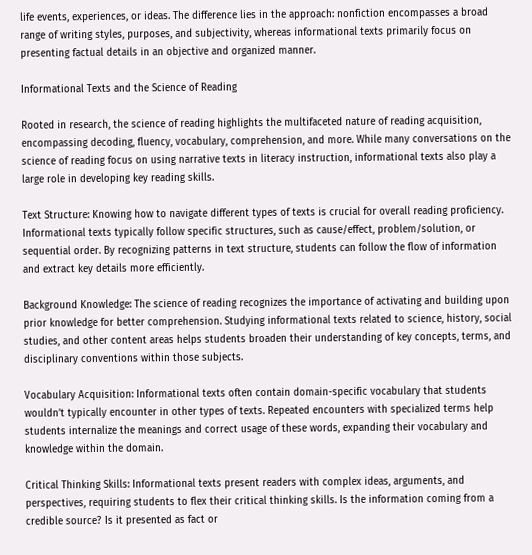life events, experiences, or ideas. The difference lies in the approach: nonfiction encompasses a broad range of writing styles, purposes, and subjectivity, whereas informational texts primarily focus on presenting factual details in an objective and organized manner.

Informational Texts and the Science of Reading

Rooted in research, the science of reading highlights the multifaceted nature of reading acquisition, encompassing decoding, fluency, vocabulary, comprehension, and more. While many conversations on the science of reading focus on using narrative texts in literacy instruction, informational texts also play a large role in developing key reading skills.

Text Structure: Knowing how to navigate different types of texts is crucial for overall reading proficiency. Informational texts typically follow specific structures, such as cause/effect, problem/solution, or sequential order. By recognizing patterns in text structure, students can follow the flow of information and extract key details more efficiently.

Background Knowledge: The science of reading recognizes the importance of activating and building upon prior knowledge for better comprehension. Studying informational texts related to science, history, social studies, and other content areas helps students broaden their understanding of key concepts, terms, and disciplinary conventions within those subjects.

Vocabulary Acquisition: Informational texts often contain domain-specific vocabulary that students wouldn’t typically encounter in other types of texts. Repeated encounters with specialized terms help students internalize the meanings and correct usage of these words, expanding their vocabulary and knowledge within the domain.

Critical Thinking Skills: Informational texts present readers with complex ideas, arguments, and perspectives, requiring students to flex their critical thinking skills. Is the information coming from a credible source? Is it presented as fact or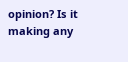opinion? Is it making any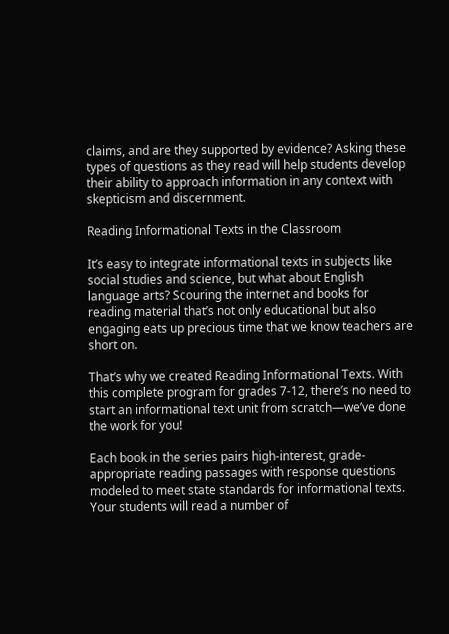claims, and are they supported by evidence? Asking these types of questions as they read will help students develop their ability to approach information in any context with skepticism and discernment.

Reading Informational Texts in the Classroom

It’s easy to integrate informational texts in subjects like social studies and science, but what about English language arts? Scouring the internet and books for reading material that’s not only educational but also engaging eats up precious time that we know teachers are short on.

That’s why we created Reading Informational Texts. With this complete program for grades 7-12, there’s no need to start an informational text unit from scratch—we’ve done the work for you!

Each book in the series pairs high-interest, grade-appropriate reading passages with response questions modeled to meet state standards for informational texts. Your students will read a number of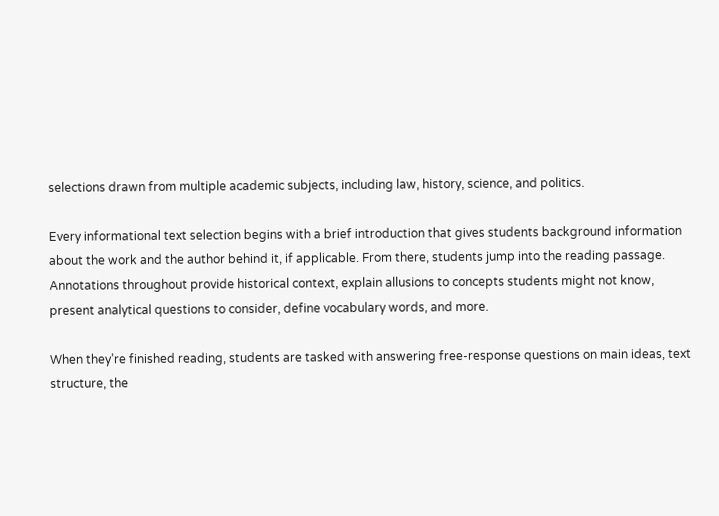selections drawn from multiple academic subjects, including law, history, science, and politics.

Every informational text selection begins with a brief introduction that gives students background information about the work and the author behind it, if applicable. From there, students jump into the reading passage. Annotations throughout provide historical context, explain allusions to concepts students might not know, present analytical questions to consider, define vocabulary words, and more.

When they’re finished reading, students are tasked with answering free-response questions on main ideas, text structure, the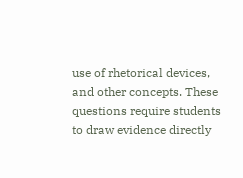use of rhetorical devices, and other concepts. These questions require students to draw evidence directly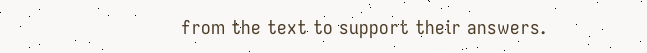from the text to support their answers.